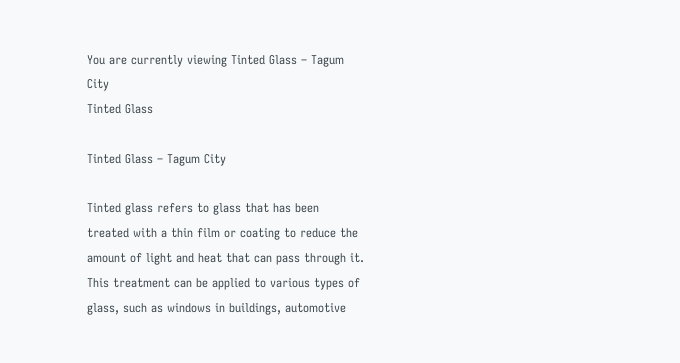You are currently viewing Tinted Glass – Tagum City
Tinted Glass

Tinted Glass – Tagum City

Tinted glass refers to glass that has been treated with a thin film or coating to reduce the amount of light and heat that can pass through it. This treatment can be applied to various types of glass, such as windows in buildings, automotive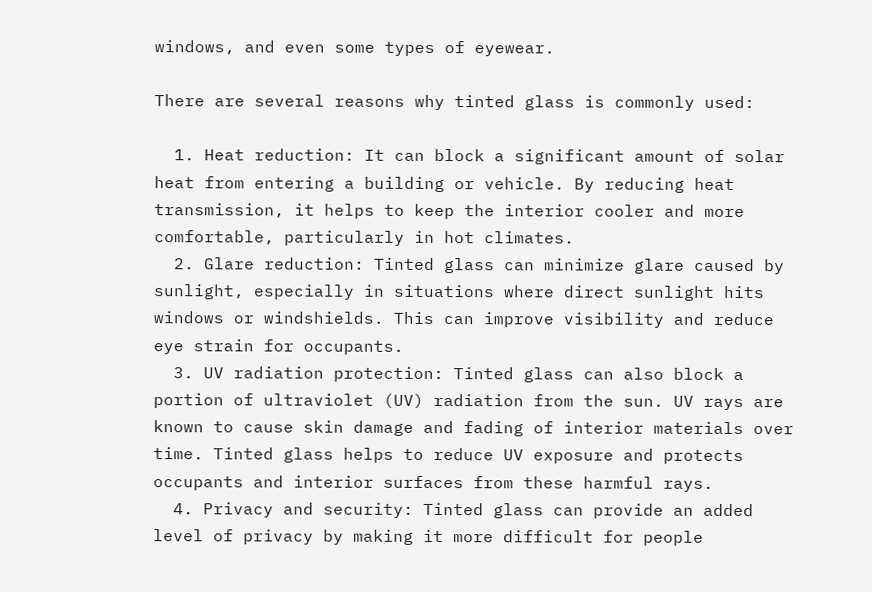windows, and even some types of eyewear.

There are several reasons why tinted glass is commonly used:

  1. Heat reduction: It can block a significant amount of solar heat from entering a building or vehicle. By reducing heat transmission, it helps to keep the interior cooler and more comfortable, particularly in hot climates.
  2. Glare reduction: Tinted glass can minimize glare caused by sunlight, especially in situations where direct sunlight hits windows or windshields. This can improve visibility and reduce eye strain for occupants.
  3. UV radiation protection: Tinted glass can also block a portion of ultraviolet (UV) radiation from the sun. UV rays are known to cause skin damage and fading of interior materials over time. Tinted glass helps to reduce UV exposure and protects occupants and interior surfaces from these harmful rays.
  4. Privacy and security: Tinted glass can provide an added level of privacy by making it more difficult for people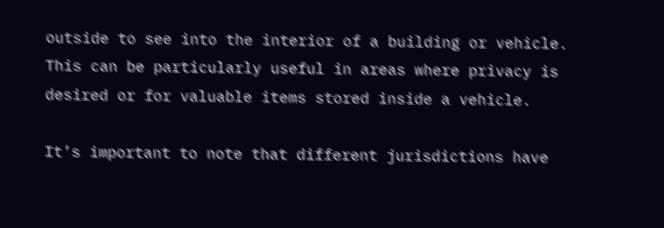outside to see into the interior of a building or vehicle. This can be particularly useful in areas where privacy is desired or for valuable items stored inside a vehicle.

It’s important to note that different jurisdictions have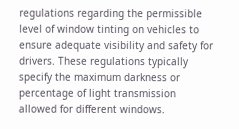regulations regarding the permissible level of window tinting on vehicles to ensure adequate visibility and safety for drivers. These regulations typically specify the maximum darkness or percentage of light transmission allowed for different windows.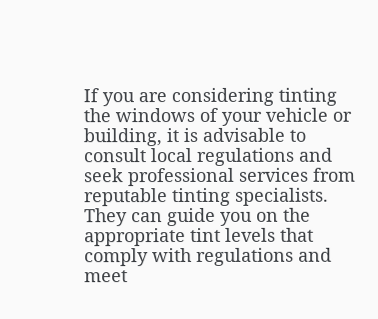If you are considering tinting the windows of your vehicle or building, it is advisable to consult local regulations and seek professional services from reputable tinting specialists. They can guide you on the appropriate tint levels that comply with regulations and meet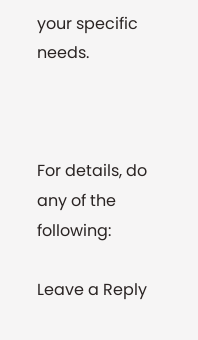your specific needs.



For details, do any of the following:

Leave a Reply